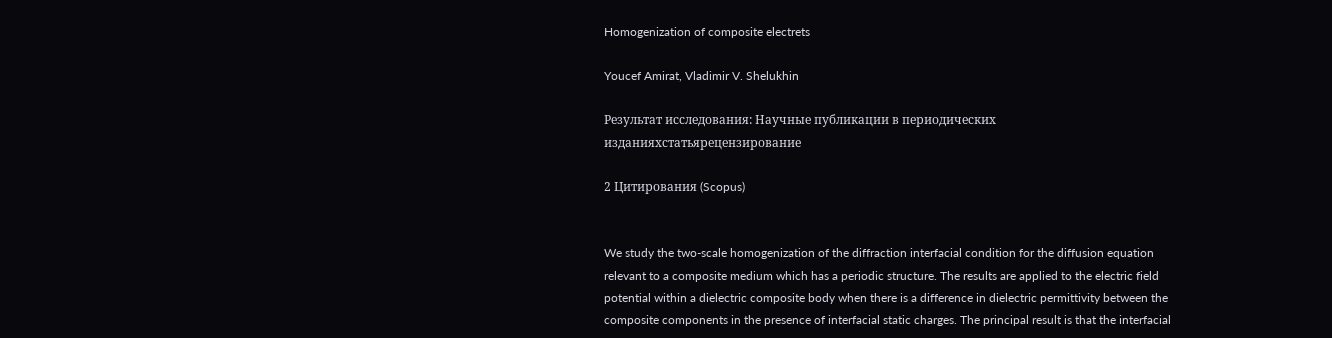Homogenization of composite electrets

Youcef Amirat, Vladimir V. Shelukhin

Результат исследования: Научные публикации в периодических изданияхстатьярецензирование

2 Цитирования (Scopus)


We study the two-scale homogenization of the diffraction interfacial condition for the diffusion equation relevant to a composite medium which has a periodic structure. The results are applied to the electric field potential within a dielectric composite body when there is a difference in dielectric permittivity between the composite components in the presence of interfacial static charges. The principal result is that the interfacial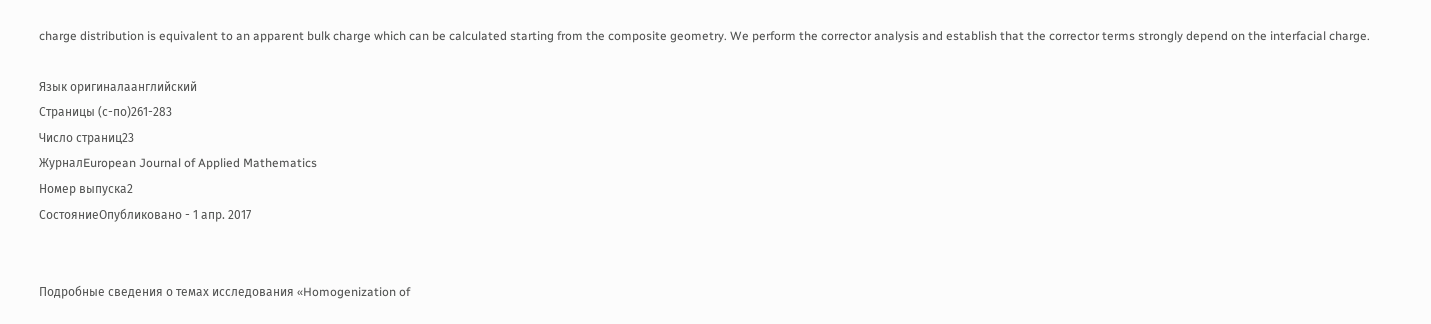charge distribution is equivalent to an apparent bulk charge which can be calculated starting from the composite geometry. We perform the corrector analysis and establish that the corrector terms strongly depend on the interfacial charge.

Язык оригиналаанглийский
Страницы (с-по)261-283
Число страниц23
ЖурналEuropean Journal of Applied Mathematics
Номер выпуска2
СостояниеОпубликовано - 1 апр. 2017


Подробные сведения о темах исследования «Homogenization of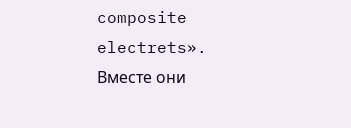composite electrets». Вместе они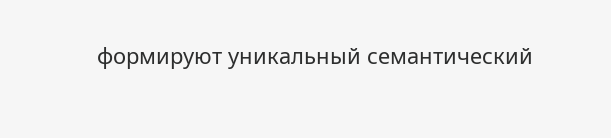формируют уникальный семантический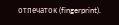отпечаток (fingerprint).